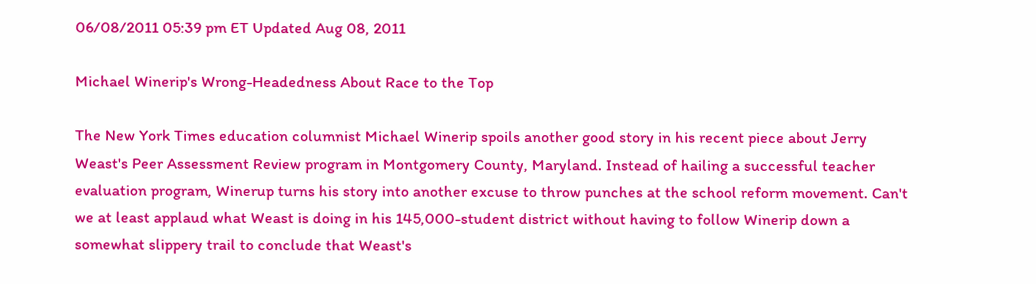06/08/2011 05:39 pm ET Updated Aug 08, 2011

Michael Winerip's Wrong-Headedness About Race to the Top

The New York Times education columnist Michael Winerip spoils another good story in his recent piece about Jerry Weast's Peer Assessment Review program in Montgomery County, Maryland. Instead of hailing a successful teacher evaluation program, Winerup turns his story into another excuse to throw punches at the school reform movement. Can't we at least applaud what Weast is doing in his 145,000-student district without having to follow Winerip down a somewhat slippery trail to conclude that Weast's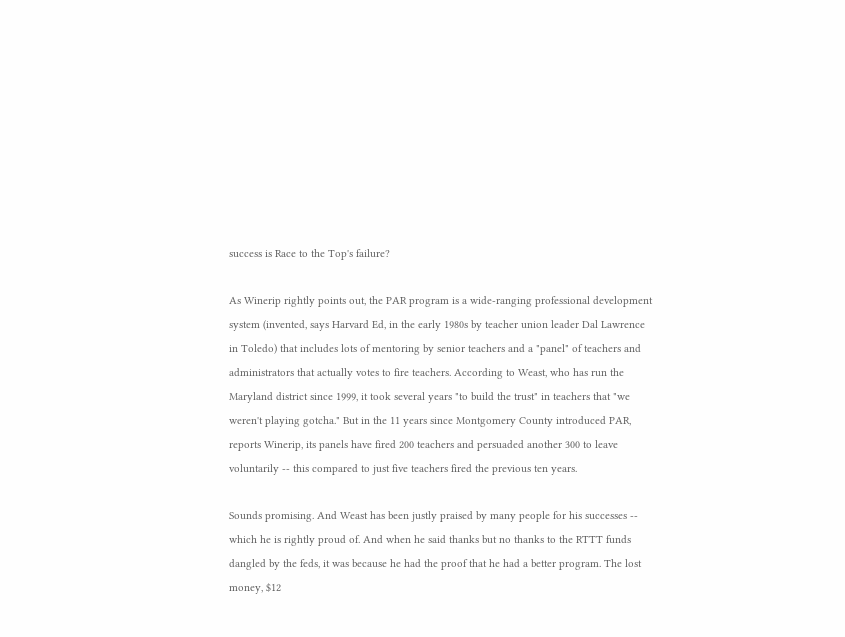success is Race to the Top's failure?

As Winerip rightly points out, the PAR program is a wide-ranging professional development system (invented, says Harvard Ed, in the early 1980s by teacher union leader Dal Lawrence in Toledo) that includes lots of mentoring by senior teachers and a "panel" of teachers and administrators that actually votes to fire teachers. According to Weast, who has run the Maryland district since 1999, it took several years "to build the trust" in teachers that "we weren't playing gotcha." But in the 11 years since Montgomery County introduced PAR, reports Winerip, its panels have fired 200 teachers and persuaded another 300 to leave voluntarily -- this compared to just five teachers fired the previous ten years.

Sounds promising. And Weast has been justly praised by many people for his successes -- which he is rightly proud of. And when he said thanks but no thanks to the RTTT funds dangled by the feds, it was because he had the proof that he had a better program. The lost money, $12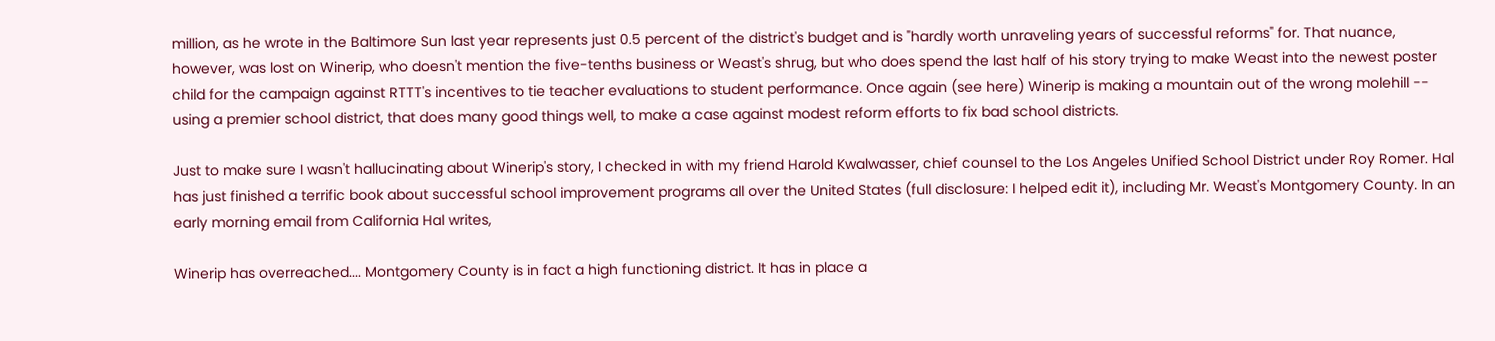million, as he wrote in the Baltimore Sun last year represents just 0.5 percent of the district's budget and is "hardly worth unraveling years of successful reforms" for. That nuance, however, was lost on Winerip, who doesn't mention the five-tenths business or Weast's shrug, but who does spend the last half of his story trying to make Weast into the newest poster child for the campaign against RTTT's incentives to tie teacher evaluations to student performance. Once again (see here) Winerip is making a mountain out of the wrong molehill -- using a premier school district, that does many good things well, to make a case against modest reform efforts to fix bad school districts.

Just to make sure I wasn't hallucinating about Winerip's story, I checked in with my friend Harold Kwalwasser, chief counsel to the Los Angeles Unified School District under Roy Romer. Hal has just finished a terrific book about successful school improvement programs all over the United States (full disclosure: I helped edit it), including Mr. Weast's Montgomery County. In an early morning email from California Hal writes,

Winerip has overreached.... Montgomery County is in fact a high functioning district. It has in place a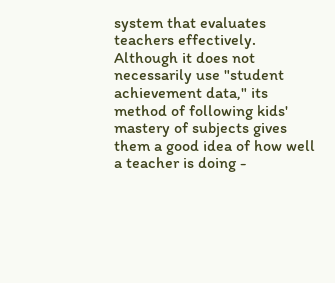system that evaluates teachers effectively. Although it does not necessarily use "student achievement data," its method of following kids' mastery of subjects gives them a good idea of how well a teacher is doing -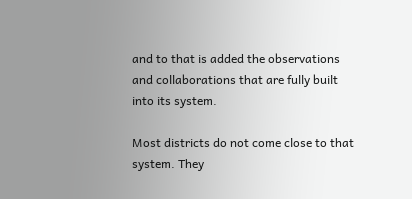and to that is added the observations and collaborations that are fully built into its system.

Most districts do not come close to that system. They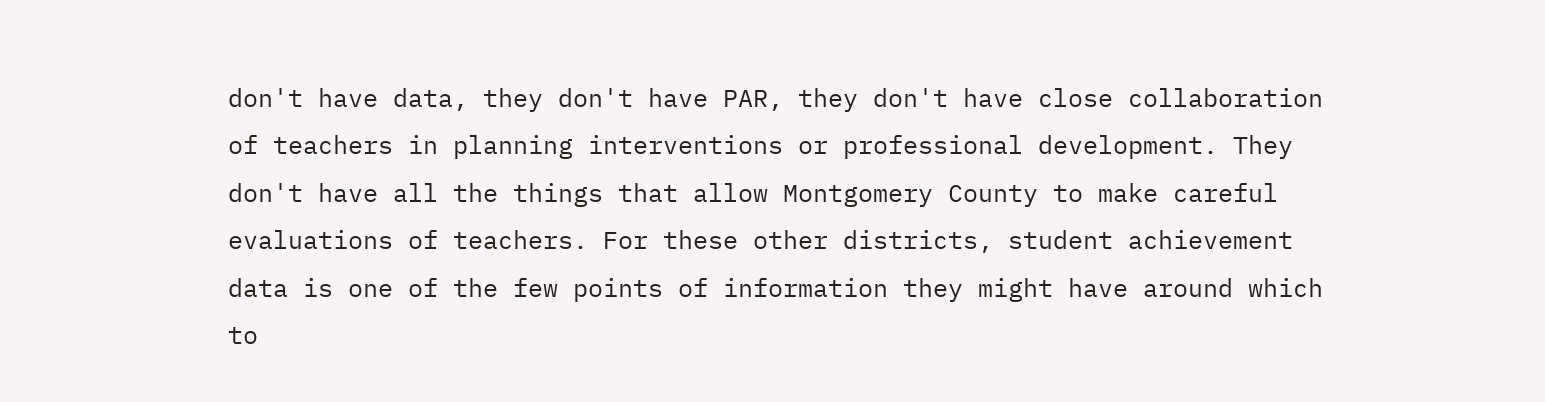don't have data, they don't have PAR, they don't have close collaboration of teachers in planning interventions or professional development. They don't have all the things that allow Montgomery County to make careful evaluations of teachers. For these other districts, student achievement data is one of the few points of information they might have around which to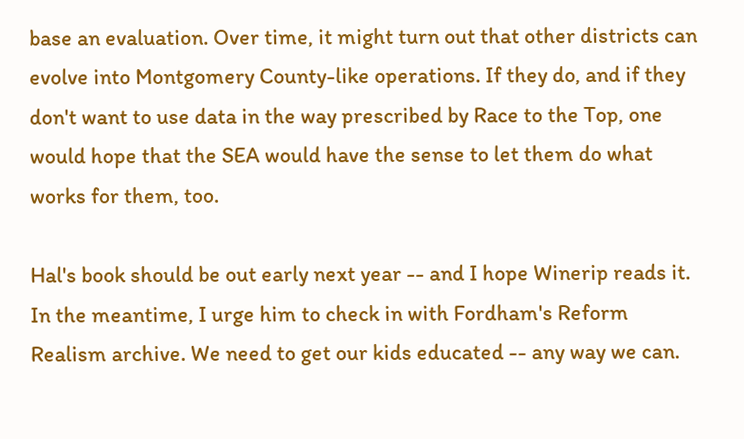base an evaluation. Over time, it might turn out that other districts can evolve into Montgomery County-like operations. If they do, and if they don't want to use data in the way prescribed by Race to the Top, one would hope that the SEA would have the sense to let them do what works for them, too.

Hal's book should be out early next year -- and I hope Winerip reads it. In the meantime, I urge him to check in with Fordham's Reform Realism archive. We need to get our kids educated -- any way we can.